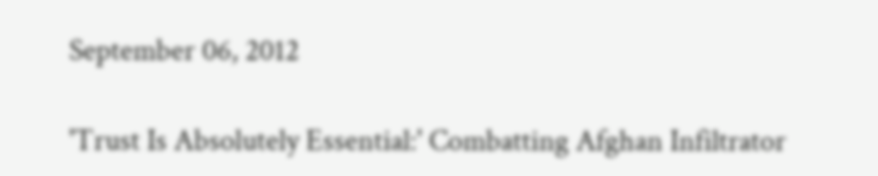September 06, 2012

'Trust Is Absolutely Essential:' Combatting Afghan Infiltrator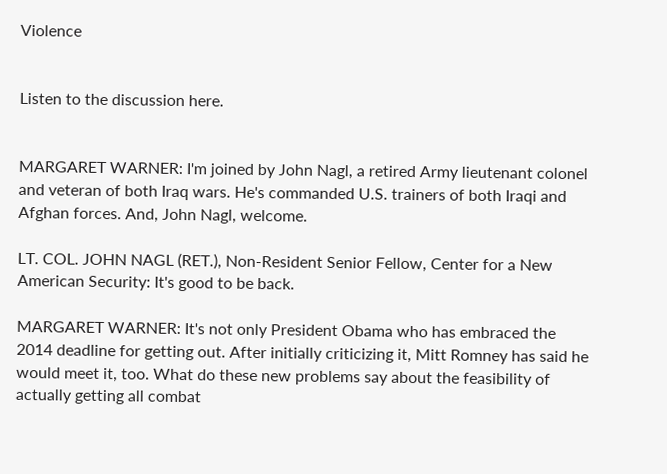Violence


Listen to the discussion here.


MARGARET WARNER: I'm joined by John Nagl, a retired Army lieutenant colonel and veteran of both Iraq wars. He's commanded U.S. trainers of both Iraqi and Afghan forces. And, John Nagl, welcome.

LT. COL. JOHN NAGL (RET.), Non-Resident Senior Fellow, Center for a New American Security: It's good to be back.

MARGARET WARNER: It's not only President Obama who has embraced the 2014 deadline for getting out. After initially criticizing it, Mitt Romney has said he would meet it, too. What do these new problems say about the feasibility of actually getting all combat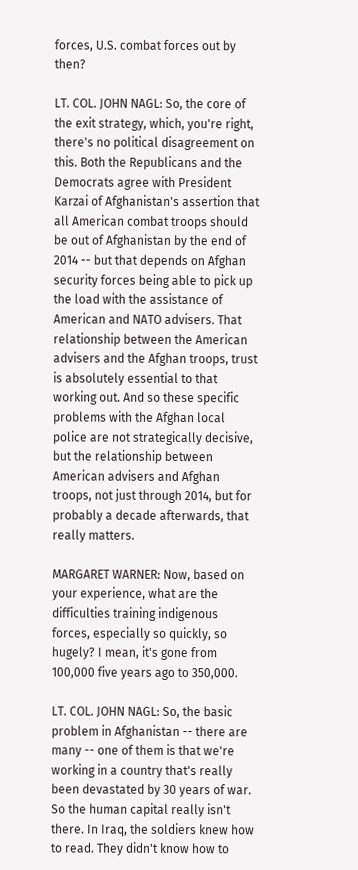forces, U.S. combat forces out by then?

LT. COL. JOHN NAGL: So, the core of the exit strategy, which, you're right, there's no political disagreement on this. Both the Republicans and the Democrats agree with President Karzai of Afghanistan's assertion that all American combat troops should be out of Afghanistan by the end of 2014 -- but that depends on Afghan security forces being able to pick up the load with the assistance of American and NATO advisers. That relationship between the American advisers and the Afghan troops, trust is absolutely essential to that working out. And so these specific problems with the Afghan local police are not strategically decisive, but the relationship between American advisers and Afghan troops, not just through 2014, but for probably a decade afterwards, that really matters.

MARGARET WARNER: Now, based on your experience, what are the difficulties training indigenous forces, especially so quickly, so hugely? I mean, it's gone from 100,000 five years ago to 350,000.

LT. COL. JOHN NAGL: So, the basic problem in Afghanistan -- there are many -- one of them is that we're working in a country that's really been devastated by 30 years of war. So the human capital really isn't there. In Iraq, the soldiers knew how to read. They didn't know how to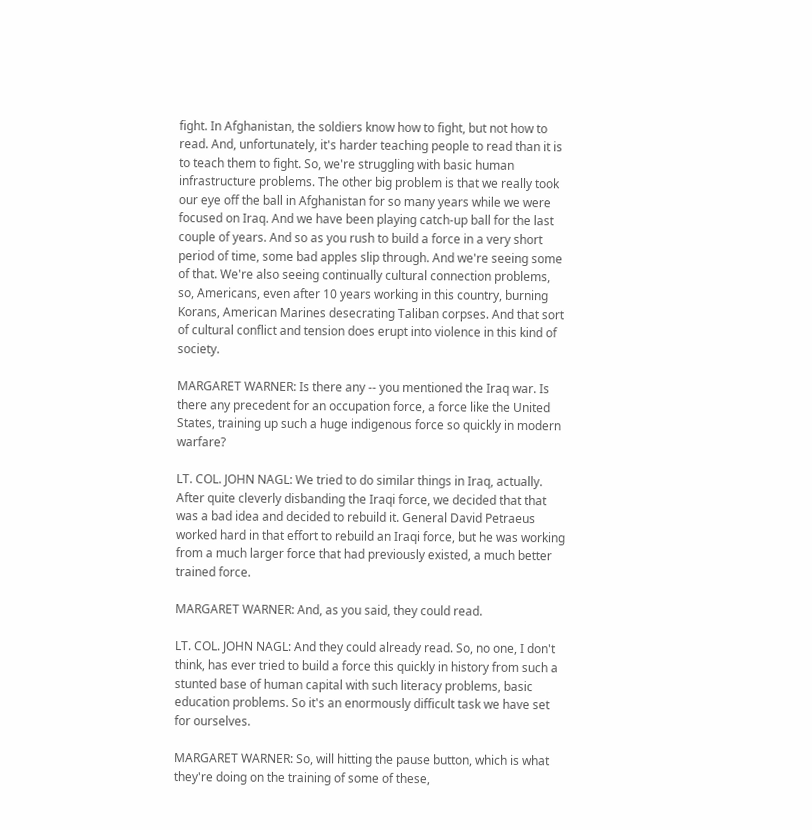fight. In Afghanistan, the soldiers know how to fight, but not how to read. And, unfortunately, it's harder teaching people to read than it is to teach them to fight. So, we're struggling with basic human infrastructure problems. The other big problem is that we really took our eye off the ball in Afghanistan for so many years while we were focused on Iraq. And we have been playing catch-up ball for the last couple of years. And so as you rush to build a force in a very short period of time, some bad apples slip through. And we're seeing some of that. We're also seeing continually cultural connection problems, so, Americans, even after 10 years working in this country, burning Korans, American Marines desecrating Taliban corpses. And that sort of cultural conflict and tension does erupt into violence in this kind of society.

MARGARET WARNER: Is there any -- you mentioned the Iraq war. Is there any precedent for an occupation force, a force like the United States, training up such a huge indigenous force so quickly in modern warfare?

LT. COL. JOHN NAGL: We tried to do similar things in Iraq, actually. After quite cleverly disbanding the Iraqi force, we decided that that was a bad idea and decided to rebuild it. General David Petraeus worked hard in that effort to rebuild an Iraqi force, but he was working from a much larger force that had previously existed, a much better trained force.

MARGARET WARNER: And, as you said, they could read.

LT. COL. JOHN NAGL: And they could already read. So, no one, I don't think, has ever tried to build a force this quickly in history from such a stunted base of human capital with such literacy problems, basic education problems. So it's an enormously difficult task we have set for ourselves.

MARGARET WARNER: So, will hitting the pause button, which is what they're doing on the training of some of these,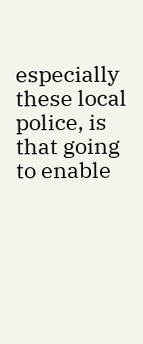especially these local police, is that going to enable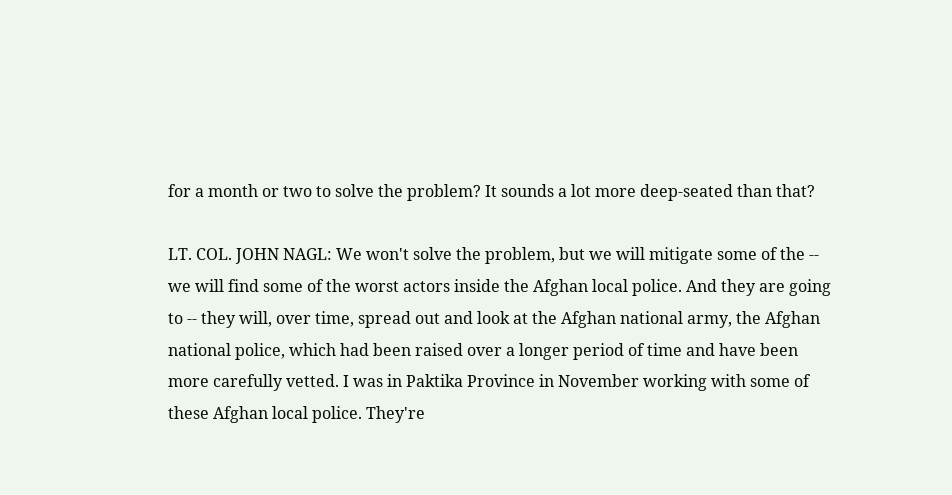for a month or two to solve the problem? It sounds a lot more deep-seated than that?

LT. COL. JOHN NAGL: We won't solve the problem, but we will mitigate some of the -- we will find some of the worst actors inside the Afghan local police. And they are going to -- they will, over time, spread out and look at the Afghan national army, the Afghan national police, which had been raised over a longer period of time and have been more carefully vetted. I was in Paktika Province in November working with some of these Afghan local police. They're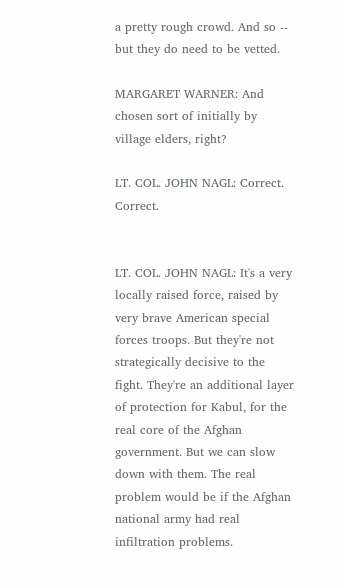a pretty rough crowd. And so -- but they do need to be vetted.

MARGARET WARNER: And chosen sort of initially by village elders, right?

LT. COL. JOHN NAGL: Correct. Correct.


LT. COL. JOHN NAGL: It's a very locally raised force, raised by very brave American special forces troops. But they're not strategically decisive to the fight. They're an additional layer of protection for Kabul, for the real core of the Afghan government. But we can slow down with them. The real problem would be if the Afghan national army had real infiltration problems.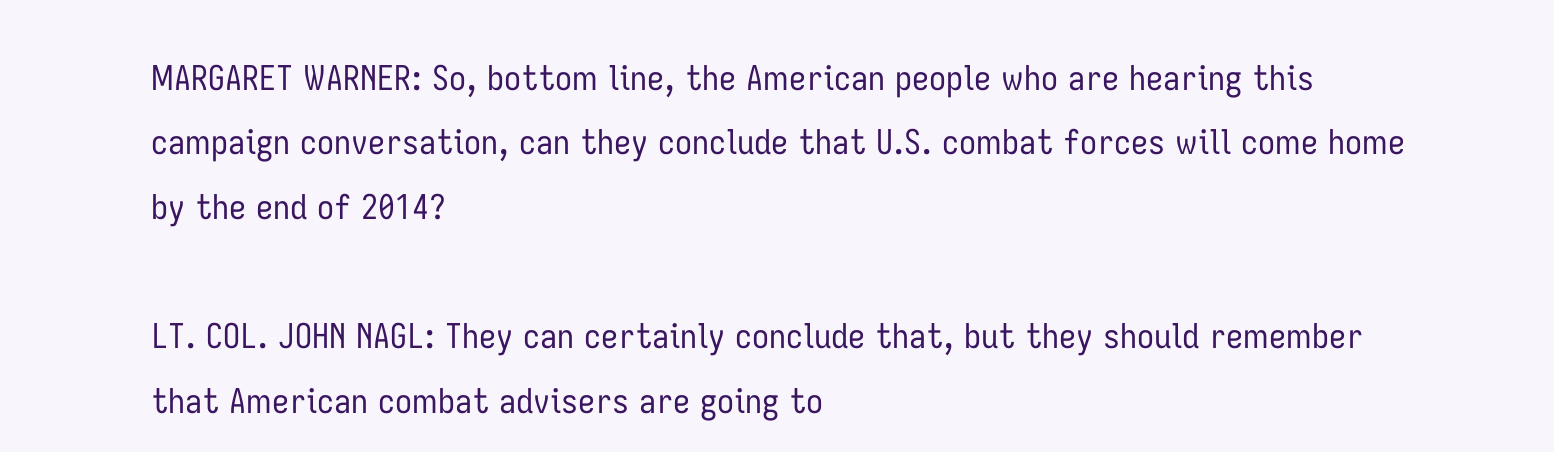MARGARET WARNER: So, bottom line, the American people who are hearing this campaign conversation, can they conclude that U.S. combat forces will come home by the end of 2014?

LT. COL. JOHN NAGL: They can certainly conclude that, but they should remember that American combat advisers are going to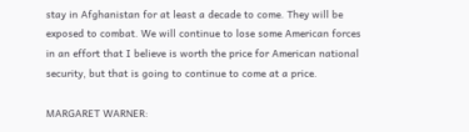stay in Afghanistan for at least a decade to come. They will be exposed to combat. We will continue to lose some American forces in an effort that I believe is worth the price for American national security, but that is going to continue to come at a price.

MARGARET WARNER: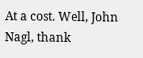At a cost. Well, John Nagl, thank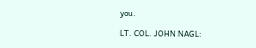you.

LT. COL. JOHN NAGL: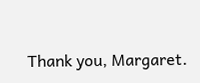Thank you, Margaret.